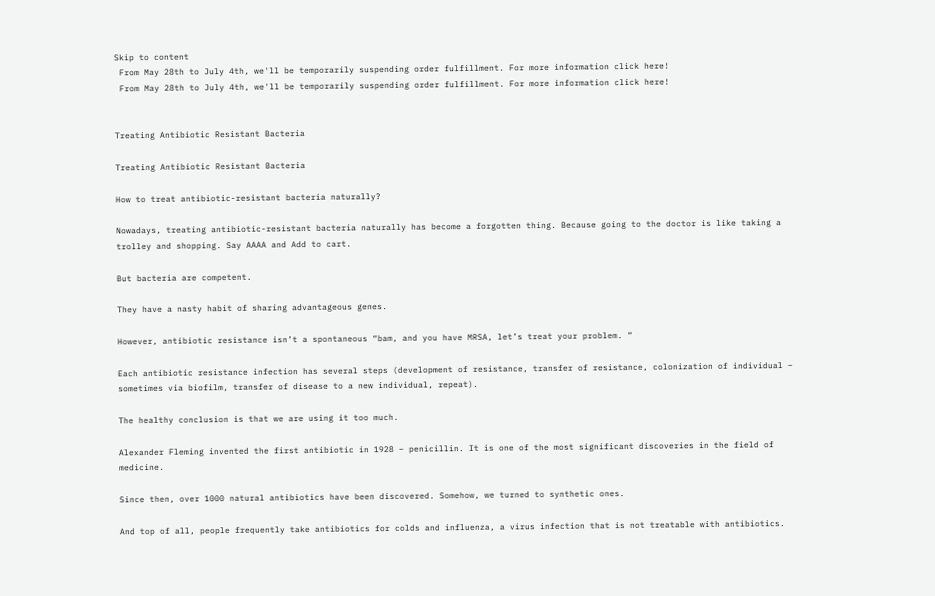Skip to content
 From May 28th to July 4th, we'll be temporarily suspending order fulfillment. For more information click here!
 From May 28th to July 4th, we'll be temporarily suspending order fulfillment. For more information click here!


Treating Antibiotic Resistant Bacteria

Treating Antibiotic Resistant Bacteria

How to treat antibiotic-resistant bacteria naturally?

Nowadays, treating antibiotic-resistant bacteria naturally has become a forgotten thing. Because going to the doctor is like taking a trolley and shopping. Say AAAA and Add to cart.

But bacteria are competent.

They have a nasty habit of sharing advantageous genes.

However, antibiotic resistance isn’t a spontaneous “bam, and you have MRSA, let’s treat your problem. “

Each antibiotic resistance infection has several steps (development of resistance, transfer of resistance, colonization of individual – sometimes via biofilm, transfer of disease to a new individual, repeat).

The healthy conclusion is that we are using it too much.

Alexander Fleming invented the first antibiotic in 1928 – penicillin. It is one of the most significant discoveries in the field of medicine.

Since then, over 1000 natural antibiotics have been discovered. Somehow, we turned to synthetic ones.

And top of all, people frequently take antibiotics for colds and influenza, a virus infection that is not treatable with antibiotics.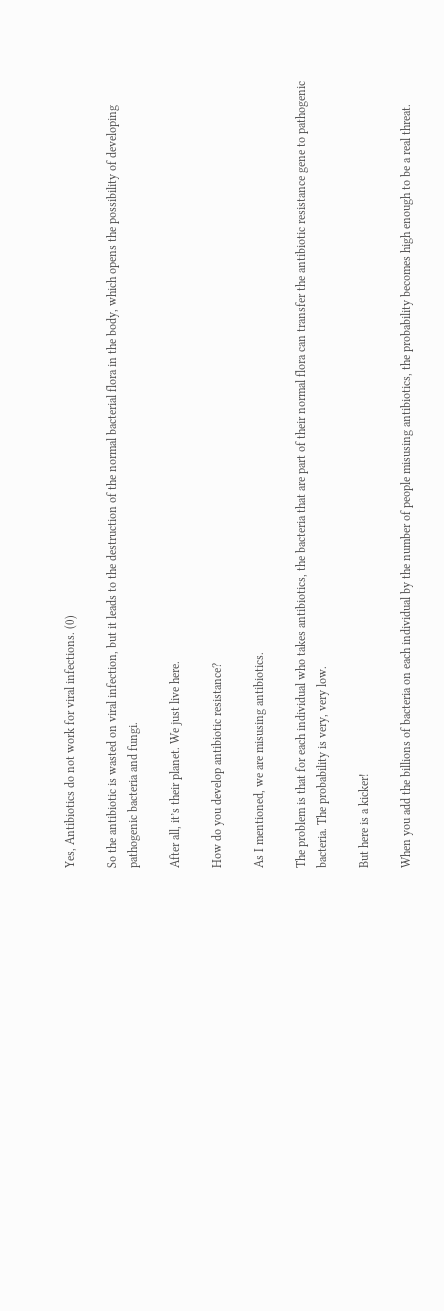Yes, Antibiotics do not work for viral infections. (0)

So the antibiotic is wasted on viral infection, but it leads to the destruction of the normal bacterial flora in the body, which opens the possibility of developing pathogenic bacteria and fungi.

After all, it’s their planet. We just live here.

How do you develop antibiotic resistance?

As I mentioned, we are misusing antibiotics.

The problem is that for each individual who takes antibiotics, the bacteria that are part of their normal flora can transfer the antibiotic resistance gene to pathogenic bacteria. The probability is very, very low.

But here is a kicker!

When you add the billions of bacteria on each individual by the number of people misusing antibiotics, the probability becomes high enough to be a real threat.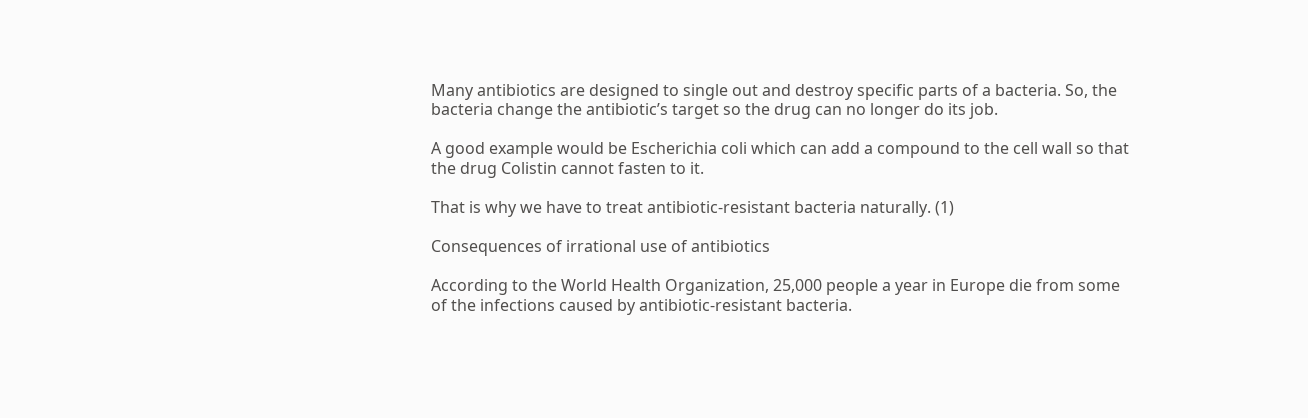Many antibiotics are designed to single out and destroy specific parts of a bacteria. So, the bacteria change the antibiotic’s target so the drug can no longer do its job.

A good example would be Escherichia coli which can add a compound to the cell wall so that the drug Colistin cannot fasten to it.

That is why we have to treat antibiotic-resistant bacteria naturally. (1)

Consequences of irrational use of antibiotics

According to the World Health Organization, 25,000 people a year in Europe die from some of the infections caused by antibiotic-resistant bacteria.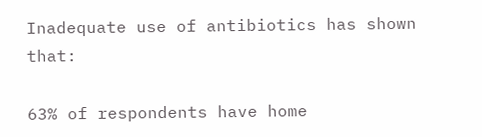Inadequate use of antibiotics has shown that:

63% of respondents have home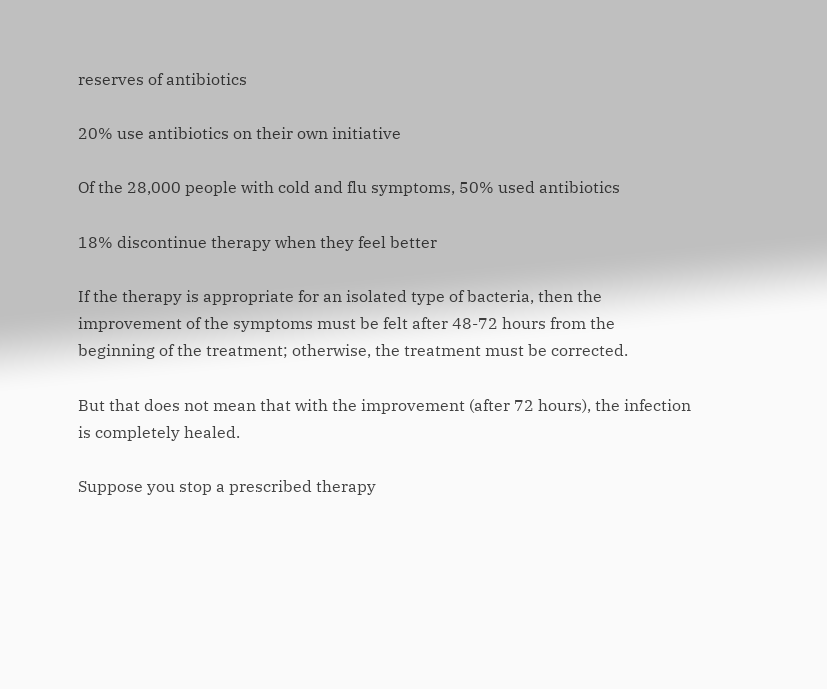reserves of antibiotics

20% use antibiotics on their own initiative

Of the 28,000 people with cold and flu symptoms, 50% used antibiotics

18% discontinue therapy when they feel better

If the therapy is appropriate for an isolated type of bacteria, then the improvement of the symptoms must be felt after 48-72 hours from the beginning of the treatment; otherwise, the treatment must be corrected.

But that does not mean that with the improvement (after 72 hours), the infection is completely healed.

Suppose you stop a prescribed therapy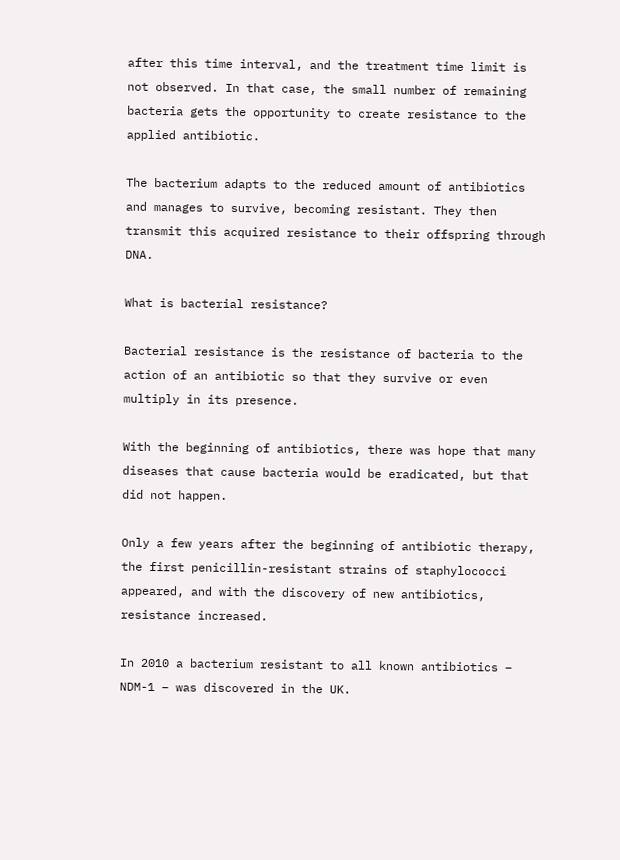after this time interval, and the treatment time limit is not observed. In that case, the small number of remaining bacteria gets the opportunity to create resistance to the applied antibiotic.

The bacterium adapts to the reduced amount of antibiotics and manages to survive, becoming resistant. They then transmit this acquired resistance to their offspring through DNA.

What is bacterial resistance?

Bacterial resistance is the resistance of bacteria to the action of an antibiotic so that they survive or even multiply in its presence.

With the beginning of antibiotics, there was hope that many diseases that cause bacteria would be eradicated, but that did not happen.

Only a few years after the beginning of antibiotic therapy, the first penicillin-resistant strains of staphylococci appeared, and with the discovery of new antibiotics, resistance increased.

In 2010 a bacterium resistant to all known antibiotics – NDM-1 – was discovered in the UK.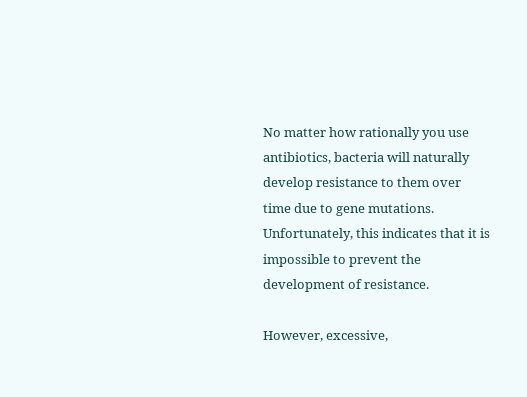No matter how rationally you use antibiotics, bacteria will naturally develop resistance to them over time due to gene mutations. Unfortunately, this indicates that it is impossible to prevent the development of resistance.

However, excessive,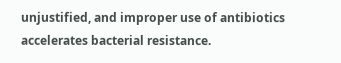unjustified, and improper use of antibiotics accelerates bacterial resistance.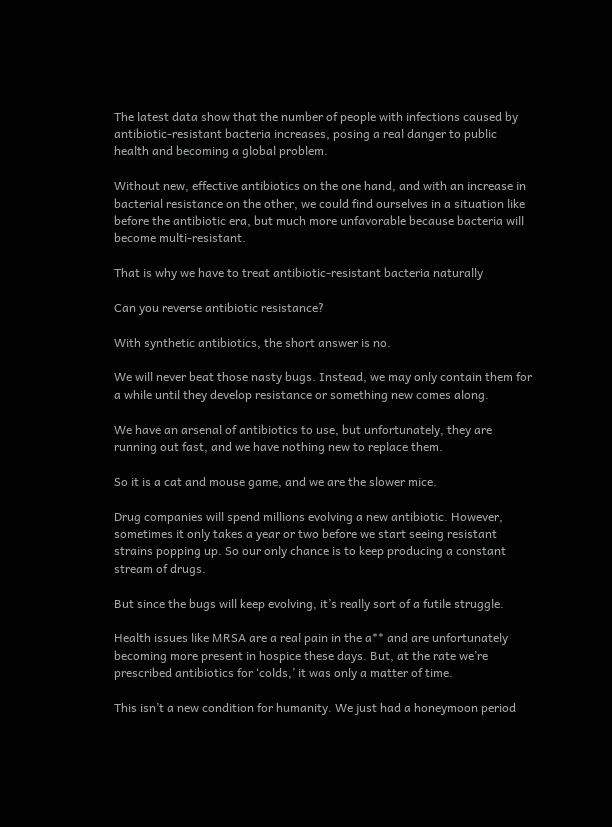The latest data show that the number of people with infections caused by antibiotic-resistant bacteria increases, posing a real danger to public health and becoming a global problem.

Without new, effective antibiotics on the one hand, and with an increase in bacterial resistance on the other, we could find ourselves in a situation like before the antibiotic era, but much more unfavorable because bacteria will become multi-resistant.

That is why we have to treat antibiotic-resistant bacteria naturally

Can you reverse antibiotic resistance?

With synthetic antibiotics, the short answer is no.

We will never beat those nasty bugs. Instead, we may only contain them for a while until they develop resistance or something new comes along.

We have an arsenal of antibiotics to use, but unfortunately, they are running out fast, and we have nothing new to replace them.

So it is a cat and mouse game, and we are the slower mice.

Drug companies will spend millions evolving a new antibiotic. However, sometimes it only takes a year or two before we start seeing resistant strains popping up. So our only chance is to keep producing a constant stream of drugs.

But since the bugs will keep evolving, it’s really sort of a futile struggle.

Health issues like MRSA are a real pain in the a** and are unfortunately becoming more present in hospice these days. But, at the rate we’re prescribed antibiotics for ‘colds,’ it was only a matter of time.

This isn’t a new condition for humanity. We just had a honeymoon period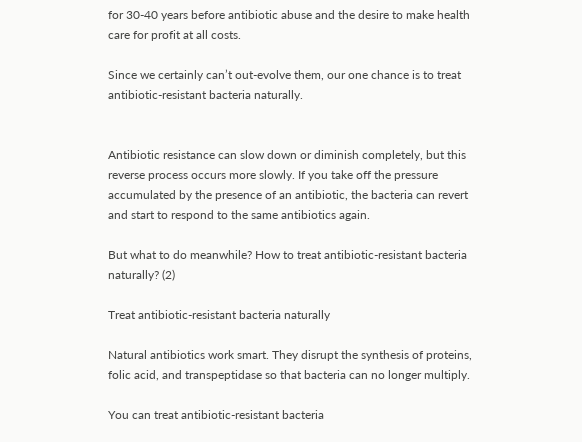for 30-40 years before antibiotic abuse and the desire to make health care for profit at all costs.

Since we certainly can’t out-evolve them, our one chance is to treat antibiotic-resistant bacteria naturally.


Antibiotic resistance can slow down or diminish completely, but this reverse process occurs more slowly. If you take off the pressure accumulated by the presence of an antibiotic, the bacteria can revert and start to respond to the same antibiotics again.

But what to do meanwhile? How to treat antibiotic-resistant bacteria naturally? (2)

Treat antibiotic-resistant bacteria naturally

Natural antibiotics work smart. They disrupt the synthesis of proteins, folic acid, and transpeptidase so that bacteria can no longer multiply.

You can treat antibiotic-resistant bacteria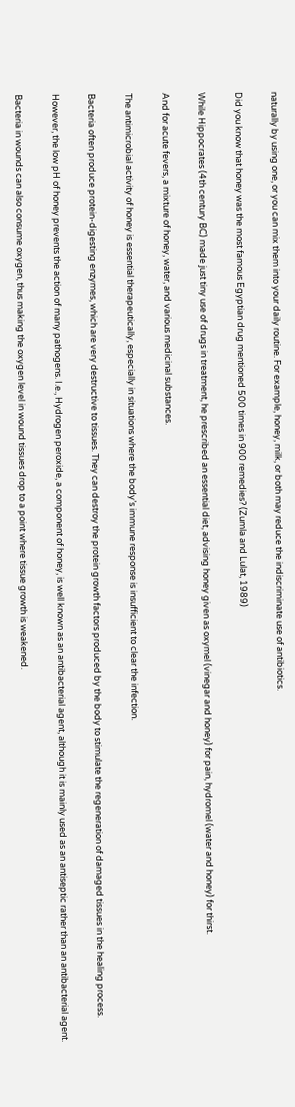naturally by using one, or you can mix them into your daily routine. For example, honey, milk, or both may reduce the indiscriminate use of antibiotics.

Did you know that honey was the most famous Egyptian drug mentioned 500 times in 900 remedies? (Zumla and Lulat, 1989)

While Hippocrates (4th century BC) made just tiny use of drugs in treatment, he prescribed an essential diet, advising honey given as oxymel (vinegar and honey) for pain, hydromel (water and honey) for thirst.

And for acute fevers, a mixture of honey, water, and various medicinal substances.

The antimicrobial activity of honey is essential therapeutically, especially in situations where the body’s immune response is insufficient to clear the infection.

Bacteria often produce protein-digesting enzymes, which are very destructive to tissues. They can destroy the protein growth factors produced by the body to stimulate the regeneration of damaged tissues in the healing process.

However, the low pH of honey prevents the action of many pathogens. I.e., Hydrogen peroxide, a component of honey, is well known as an antibacterial agent, although it is mainly used as an antiseptic rather than an antibacterial agent.

Bacteria in wounds can also consume oxygen, thus making the oxygen level in wound tissues drop to a point where tissue growth is weakened.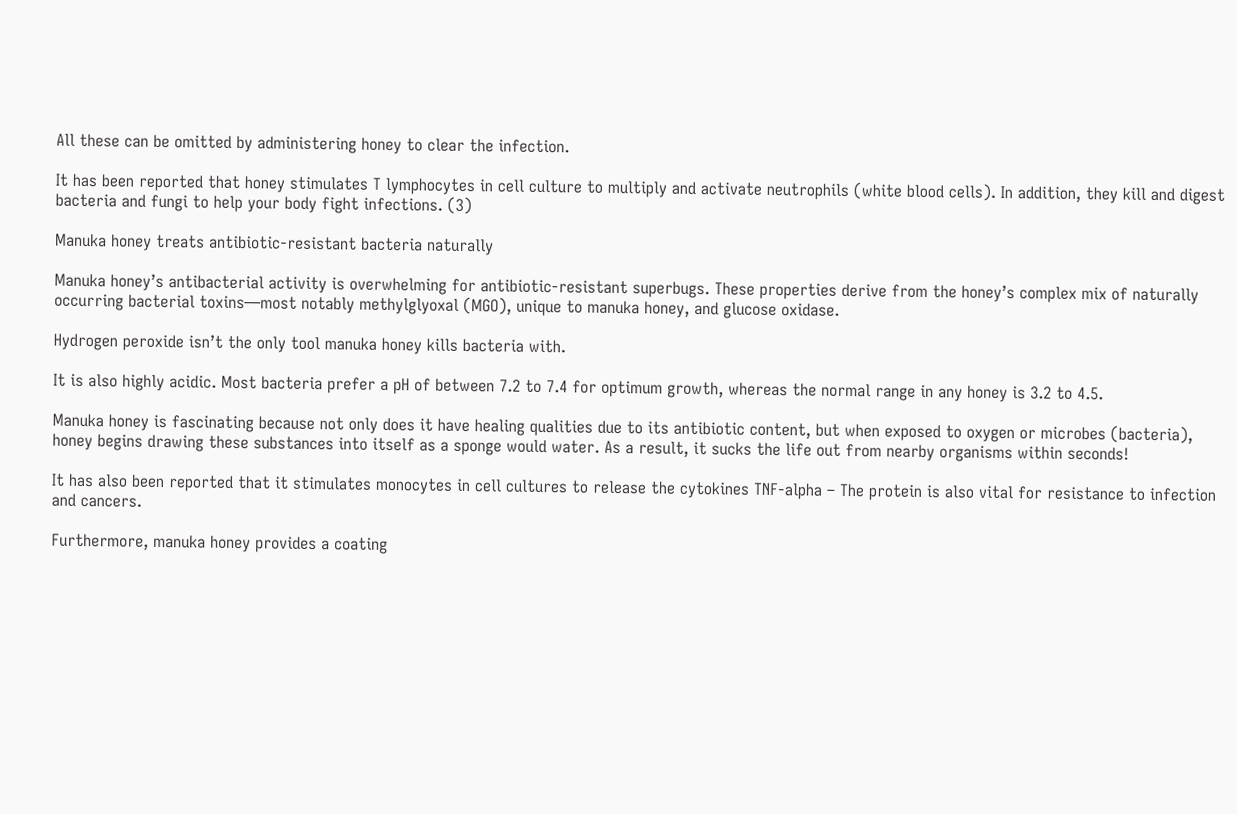All these can be omitted by administering honey to clear the infection.

It has been reported that honey stimulates T lymphocytes in cell culture to multiply and activate neutrophils (white blood cells). In addition, they kill and digest bacteria and fungi to help your body fight infections. (3)

Manuka honey treats antibiotic-resistant bacteria naturally

Manuka honey’s antibacterial activity is overwhelming for antibiotic-resistant superbugs. These properties derive from the honey’s complex mix of naturally occurring bacterial toxins—most notably methylglyoxal (MGO), unique to manuka honey, and glucose oxidase.

Hydrogen peroxide isn’t the only tool manuka honey kills bacteria with.

It is also highly acidic. Most bacteria prefer a pH of between 7.2 to 7.4 for optimum growth, whereas the normal range in any honey is 3.2 to 4.5.

Manuka honey is fascinating because not only does it have healing qualities due to its antibiotic content, but when exposed to oxygen or microbes (bacteria), honey begins drawing these substances into itself as a sponge would water. As a result, it sucks the life out from nearby organisms within seconds!

It has also been reported that it stimulates monocytes in cell cultures to release the cytokines TNF-alpha – The protein is also vital for resistance to infection and cancers.

Furthermore, manuka honey provides a coating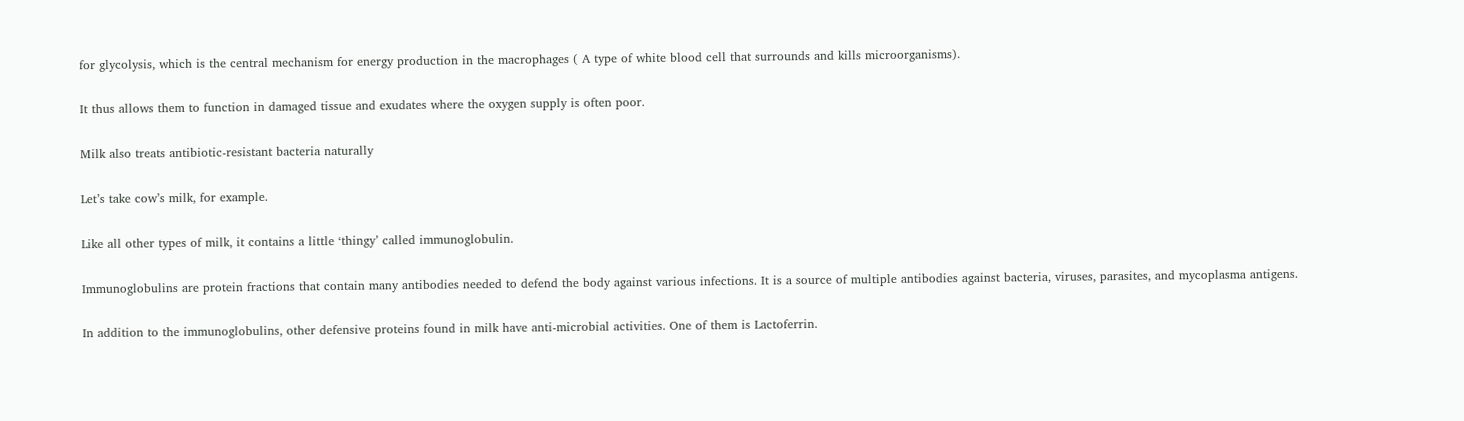for glycolysis, which is the central mechanism for energy production in the macrophages ( A type of white blood cell that surrounds and kills microorganisms).

It thus allows them to function in damaged tissue and exudates where the oxygen supply is often poor.

Milk also treats antibiotic-resistant bacteria naturally

Let’s take cow’s milk, for example.

Like all other types of milk, it contains a little ‘thingy’ called immunoglobulin.

Immunoglobulins are protein fractions that contain many antibodies needed to defend the body against various infections. It is a source of multiple antibodies against bacteria, viruses, parasites, and mycoplasma antigens.

In addition to the immunoglobulins, other defensive proteins found in milk have anti-microbial activities. One of them is Lactoferrin.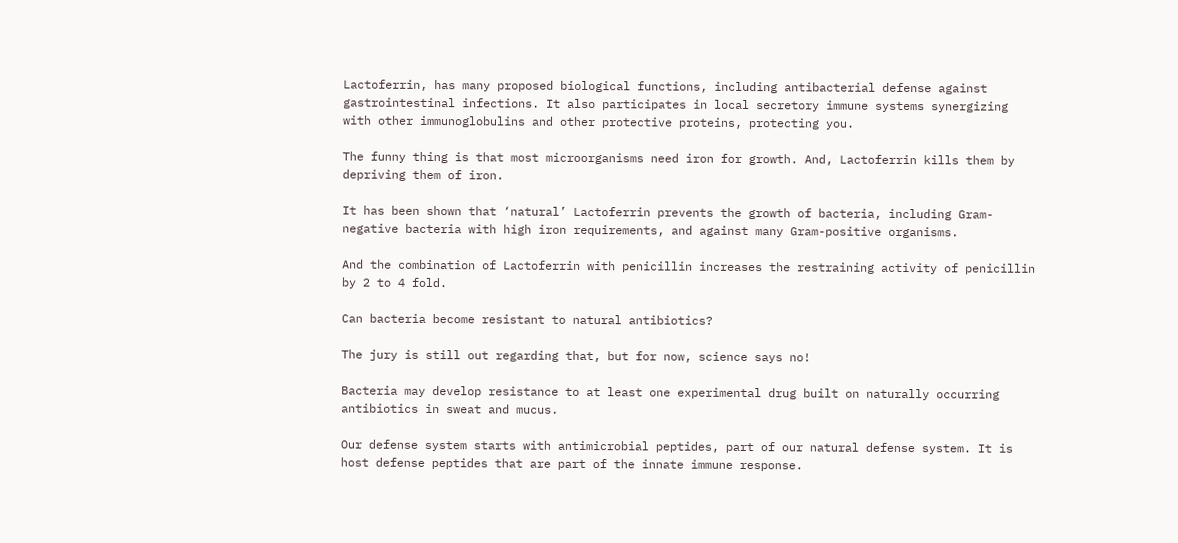Lactoferrin, has many proposed biological functions, including antibacterial defense against gastrointestinal infections. It also participates in local secretory immune systems synergizing with other immunoglobulins and other protective proteins, protecting you.

The funny thing is that most microorganisms need iron for growth. And, Lactoferrin kills them by depriving them of iron.

It has been shown that ‘natural’ Lactoferrin prevents the growth of bacteria, including Gram-negative bacteria with high iron requirements, and against many Gram-positive organisms.

And the combination of Lactoferrin with penicillin increases the restraining activity of penicillin by 2 to 4 fold.

Can bacteria become resistant to natural antibiotics?

The jury is still out regarding that, but for now, science says no!

Bacteria may develop resistance to at least one experimental drug built on naturally occurring antibiotics in sweat and mucus.

Our defense system starts with antimicrobial peptides, part of our natural defense system. It is host defense peptides that are part of the innate immune response.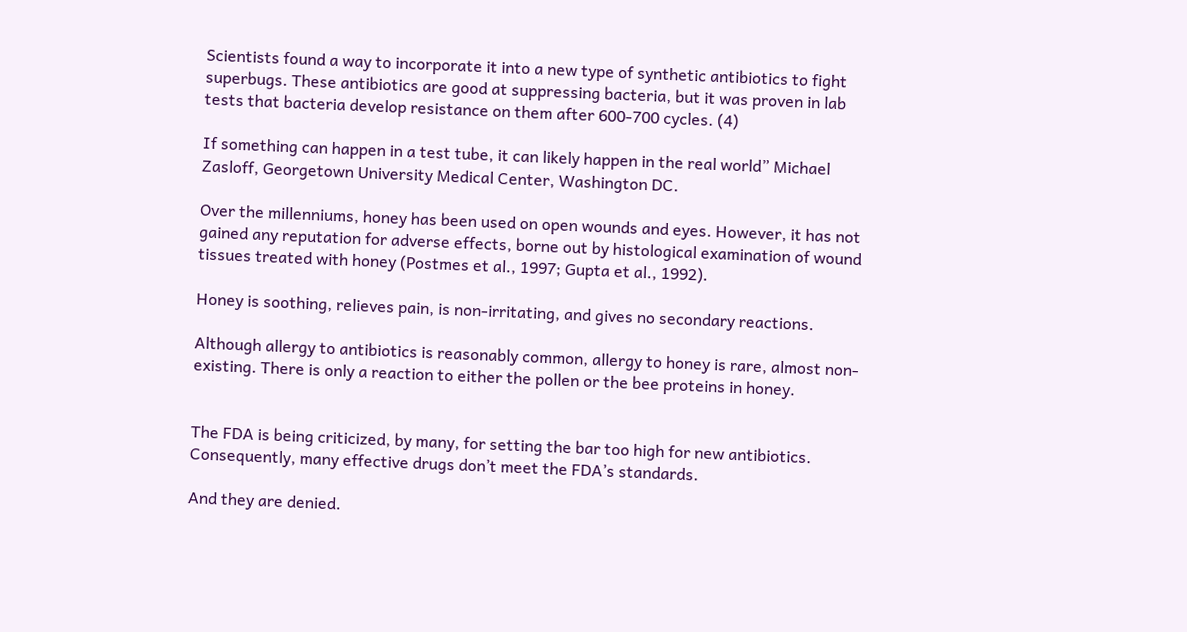Scientists found a way to incorporate it into a new type of synthetic antibiotics to fight superbugs. These antibiotics are good at suppressing bacteria, but it was proven in lab tests that bacteria develop resistance on them after 600-700 cycles. (4)

If something can happen in a test tube, it can likely happen in the real world” Michael Zasloff, Georgetown University Medical Center, Washington DC.

Over the millenniums, honey has been used on open wounds and eyes. However, it has not gained any reputation for adverse effects, borne out by histological examination of wound tissues treated with honey (Postmes et al., 1997; Gupta et al., 1992).

Honey is soothing, relieves pain, is non-irritating, and gives no secondary reactions.

Although allergy to antibiotics is reasonably common, allergy to honey is rare, almost non-existing. There is only a reaction to either the pollen or the bee proteins in honey.


The FDA is being criticized, by many, for setting the bar too high for new antibiotics. Consequently, many effective drugs don’t meet the FDA’s standards.

And they are denied.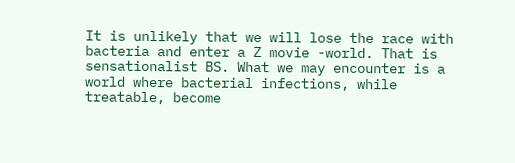It is unlikely that we will lose the race with bacteria and enter a Z movie -world. That is sensationalist BS. What we may encounter is a world where bacterial infections, while treatable, become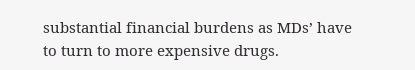substantial financial burdens as MDs’ have to turn to more expensive drugs.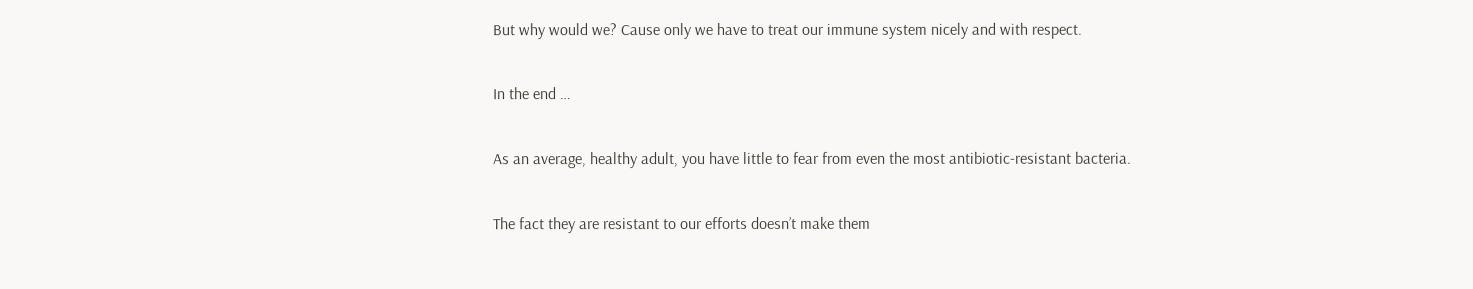But why would we? Cause only we have to treat our immune system nicely and with respect.

In the end …

As an average, healthy adult, you have little to fear from even the most antibiotic-resistant bacteria.

The fact they are resistant to our efforts doesn’t make them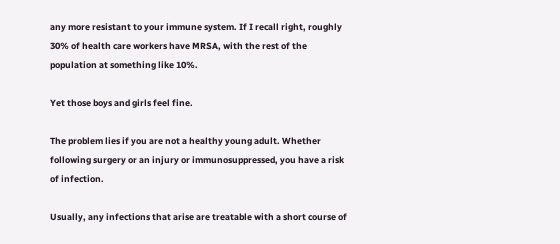any more resistant to your immune system. If I recall right, roughly 30% of health care workers have MRSA, with the rest of the population at something like 10%.

Yet those boys and girls feel fine.

The problem lies if you are not a healthy young adult. Whether following surgery or an injury or immunosuppressed, you have a risk of infection.

Usually, any infections that arise are treatable with a short course of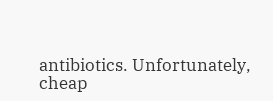antibiotics. Unfortunately, cheap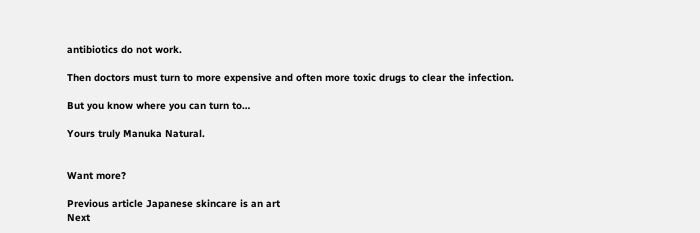antibiotics do not work.

Then doctors must turn to more expensive and often more toxic drugs to clear the infection.

But you know where you can turn to…

Yours truly Manuka Natural.


Want more?

Previous article Japanese skincare is an art
Next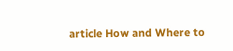article How and Where to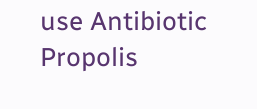use Antibiotic Propolis